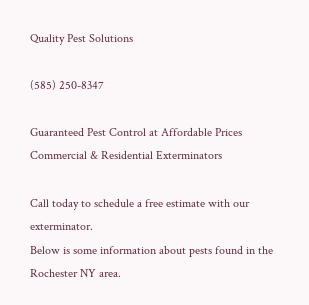Quality Pest Solutions

(585) 250-8347

Guaranteed Pest Control at Affordable Prices
Commercial & Residential Exterminators

Call today to schedule a free estimate with our exterminator.
Below is some information about pests found in the Rochester NY area.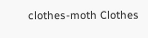clothes-moth Clothes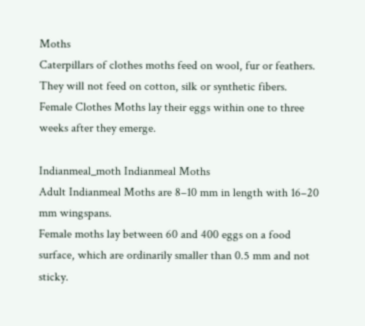Moths
Caterpillars of clothes moths feed on wool, fur or feathers. They will not feed on cotton, silk or synthetic fibers.
Female Clothes Moths lay their eggs within one to three weeks after they emerge.

Indianmeal_moth Indianmeal Moths
Adult Indianmeal Moths are 8–10 mm in length with 16–20 mm wingspans.
Female moths lay between 60 and 400 eggs on a food surface, which are ordinarily smaller than 0.5 mm and not sticky.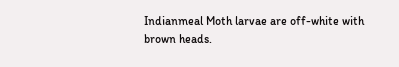Indianmeal Moth larvae are off-white with brown heads.